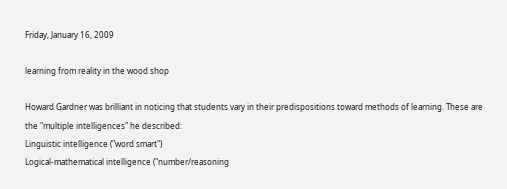Friday, January 16, 2009

learning from reality in the wood shop

Howard Gardner was brilliant in noticing that students vary in their predispositions toward methods of learning. These are the "multiple intelligences" he described:
Linguistic intelligence ("word smart")
Logical-mathematical intelligence ("number/reasoning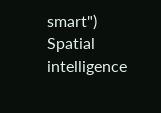smart")
Spatial intelligence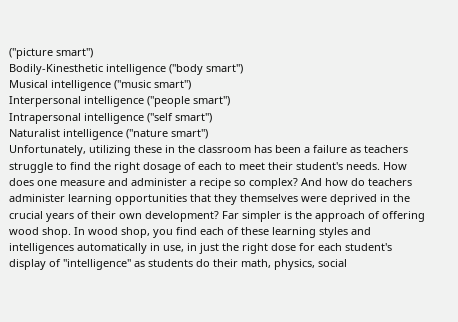("picture smart")
Bodily-Kinesthetic intelligence ("body smart")
Musical intelligence ("music smart")
Interpersonal intelligence ("people smart")
Intrapersonal intelligence ("self smart")
Naturalist intelligence ("nature smart")
Unfortunately, utilizing these in the classroom has been a failure as teachers struggle to find the right dosage of each to meet their student's needs. How does one measure and administer a recipe so complex? And how do teachers administer learning opportunities that they themselves were deprived in the crucial years of their own development? Far simpler is the approach of offering wood shop. In wood shop, you find each of these learning styles and intelligences automatically in use, in just the right dose for each student's display of "intelligence" as students do their math, physics, social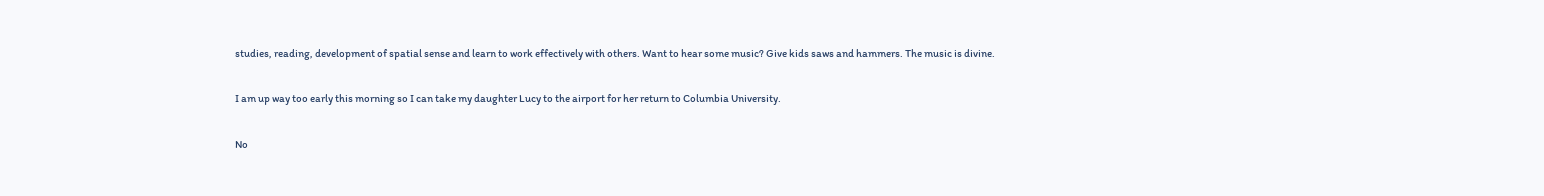studies, reading, development of spatial sense and learn to work effectively with others. Want to hear some music? Give kids saws and hammers. The music is divine.

I am up way too early this morning so I can take my daughter Lucy to the airport for her return to Columbia University.

No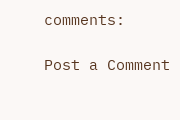comments:

Post a Comment